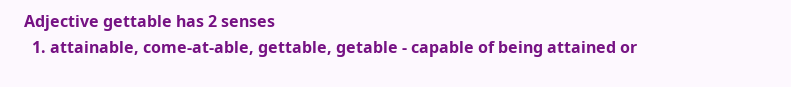Adjective gettable has 2 senses
  1. attainable, come-at-able, gettable, getable - capable of being attained or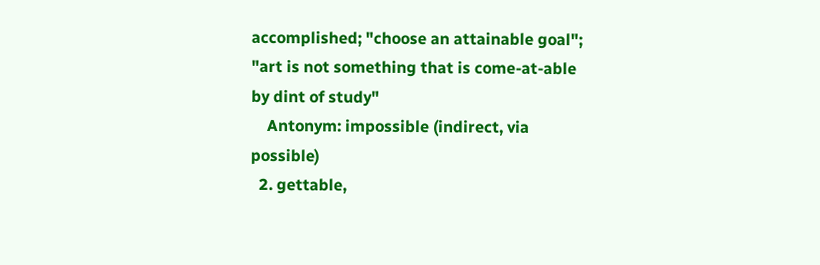accomplished; "choose an attainable goal"; "art is not something that is come-at-able by dint of study"
    Antonym: impossible (indirect, via possible)
  2. gettable,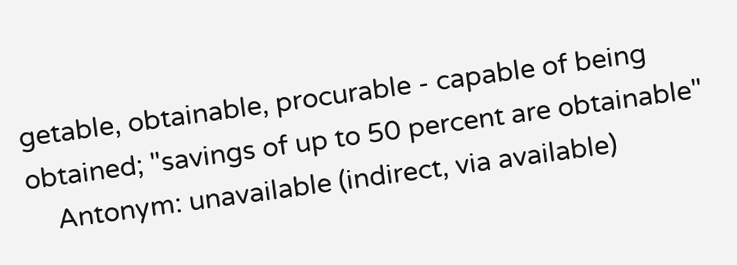getable, obtainable, procurable - capable of being obtained; "savings of up to 50 percent are obtainable"
    Antonym: unavailable (indirect, via available)